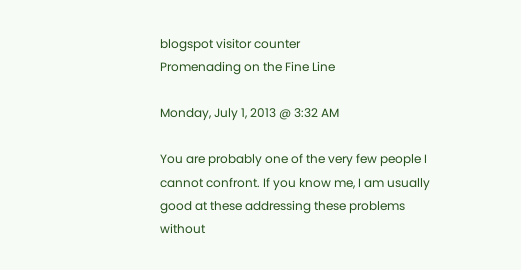blogspot visitor counter
Promenading on the Fine Line

Monday, July 1, 2013 @ 3:32 AM

You are probably one of the very few people I cannot confront. If you know me, I am usually good at these addressing these problems without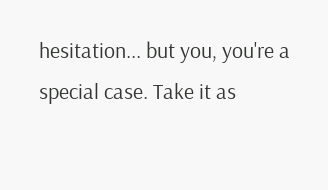hesitation... but you, you're a special case. Take it as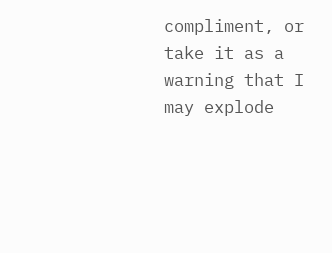compliment, or take it as a warning that I may explode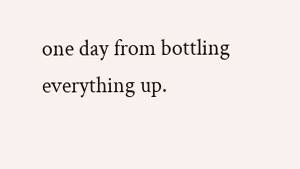one day from bottling everything up.